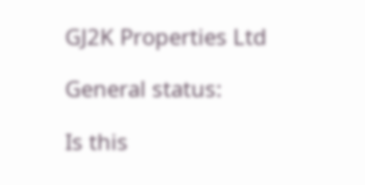GJ2K Properties Ltd

General status:

Is this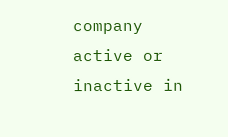company active or inactive in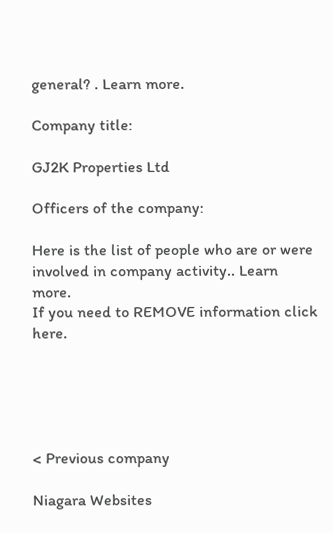general? . Learn more.

Company title:

GJ2K Properties Ltd

Officers of the company:

Here is the list of people who are or were involved in company activity.. Learn more.
If you need to REMOVE information click here.





< Previous company

Niagara Websites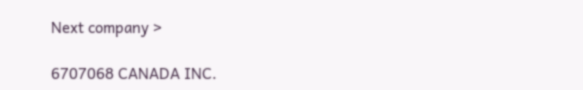Next company >

6707068 CANADA INC.